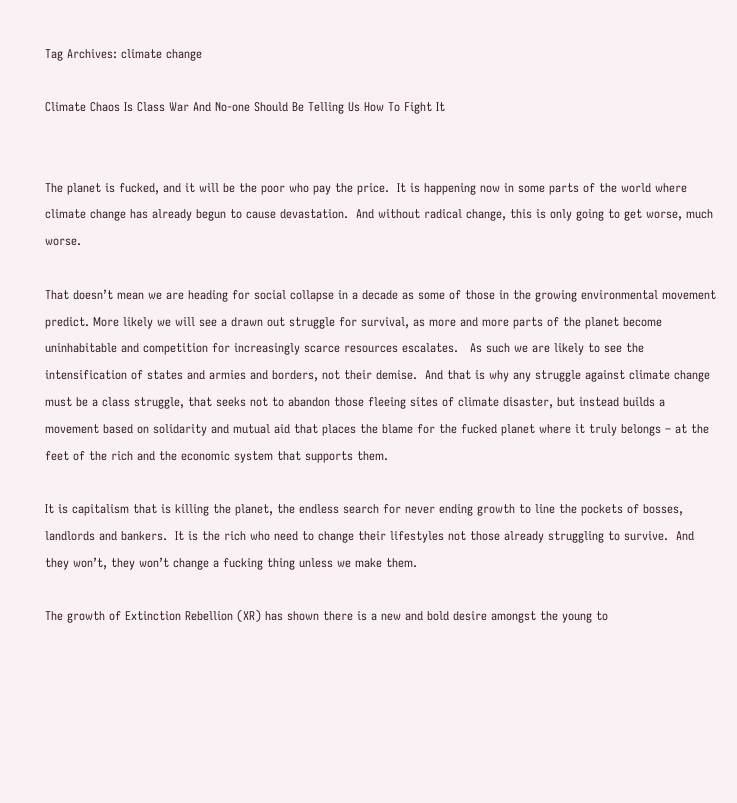Tag Archives: climate change

Climate Chaos Is Class War And No-one Should Be Telling Us How To Fight It


The planet is fucked, and it will be the poor who pay the price.  It is happening now in some parts of the world where climate change has already begun to cause devastation.  And without radical change, this is only going to get worse, much worse.

That doesn’t mean we are heading for social collapse in a decade as some of those in the growing environmental movement predict. More likely we will see a drawn out struggle for survival, as more and more parts of the planet become uninhabitable and competition for increasingly scarce resources escalates.   As such we are likely to see the intensification of states and armies and borders, not their demise.  And that is why any struggle against climate change must be a class struggle, that seeks not to abandon those fleeing sites of climate disaster, but instead builds a movement based on solidarity and mutual aid that places the blame for the fucked planet where it truly belongs – at the feet of the rich and the economic system that supports them.

It is capitalism that is killing the planet, the endless search for never ending growth to line the pockets of bosses, landlords and bankers.  It is the rich who need to change their lifestyles not those already struggling to survive.  And they won’t, they won’t change a fucking thing unless we make them.

The growth of Extinction Rebellion (XR) has shown there is a new and bold desire amongst the young to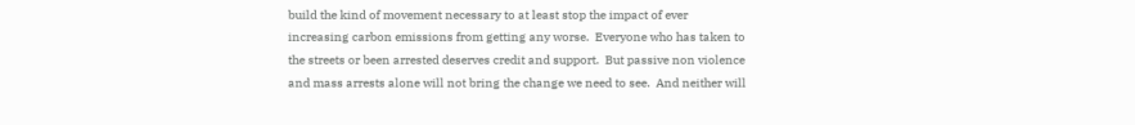build the kind of movement necessary to at least stop the impact of ever increasing carbon emissions from getting any worse.  Everyone who has taken to the streets or been arrested deserves credit and support.  But passive non violence and mass arrests alone will not bring the change we need to see.  And neither will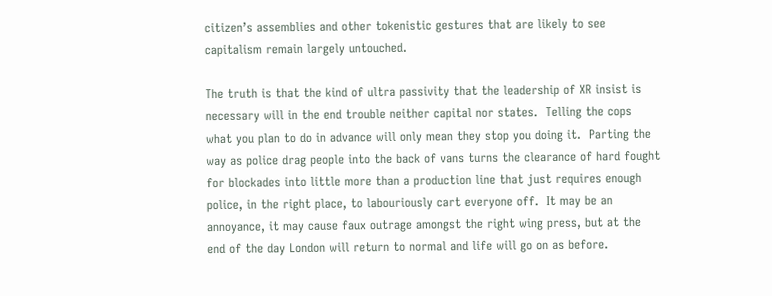citizen’s assemblies and other tokenistic gestures that are likely to see capitalism remain largely untouched.

The truth is that the kind of ultra passivity that the leadership of XR insist is necessary will in the end trouble neither capital nor states.  Telling the cops what you plan to do in advance will only mean they stop you doing it.  Parting the way as police drag people into the back of vans turns the clearance of hard fought for blockades into little more than a production line that just requires enough police, in the right place, to labouriously cart everyone off.  It may be an annoyance, it may cause faux outrage amongst the right wing press, but at the end of the day London will return to normal and life will go on as before.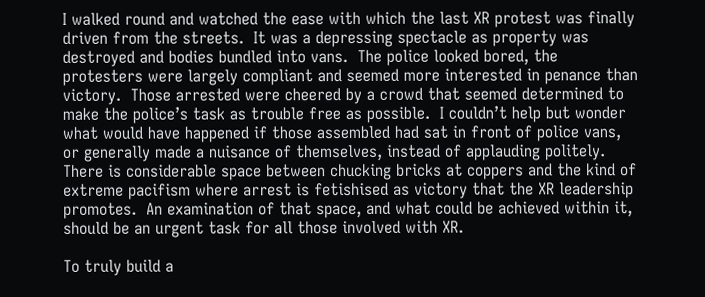I walked round and watched the ease with which the last XR protest was finally driven from the streets.  It was a depressing spectacle as property was destroyed and bodies bundled into vans.  The police looked bored, the protesters were largely compliant and seemed more interested in penance than victory.  Those arrested were cheered by a crowd that seemed determined to make the police’s task as trouble free as possible.  I couldn’t help but wonder what would have happened if those assembled had sat in front of police vans, or generally made a nuisance of themselves, instead of applauding politely.  There is considerable space between chucking bricks at coppers and the kind of extreme pacifism where arrest is fetishised as victory that the XR leadership promotes.  An examination of that space, and what could be achieved within it,  should be an urgent task for all those involved with XR.

To truly build a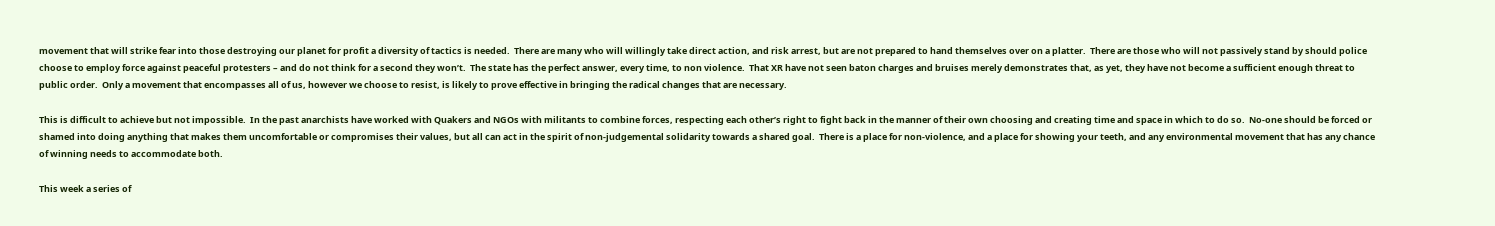movement that will strike fear into those destroying our planet for profit a diversity of tactics is needed.  There are many who will willingly take direct action, and risk arrest, but are not prepared to hand themselves over on a platter.  There are those who will not passively stand by should police choose to employ force against peaceful protesters – and do not think for a second they won’t.  The state has the perfect answer, every time, to non violence.  That XR have not seen baton charges and bruises merely demonstrates that, as yet, they have not become a sufficient enough threat to public order.  Only a movement that encompasses all of us, however we choose to resist, is likely to prove effective in bringing the radical changes that are necessary.

This is difficult to achieve but not impossible.  In the past anarchists have worked with Quakers and NGOs with militants to combine forces, respecting each other’s right to fight back in the manner of their own choosing and creating time and space in which to do so.  No-one should be forced or shamed into doing anything that makes them uncomfortable or compromises their values, but all can act in the spirit of non-judgemental solidarity towards a shared goal.  There is a place for non-violence, and a place for showing your teeth, and any environmental movement that has any chance of winning needs to accommodate both.

This week a series of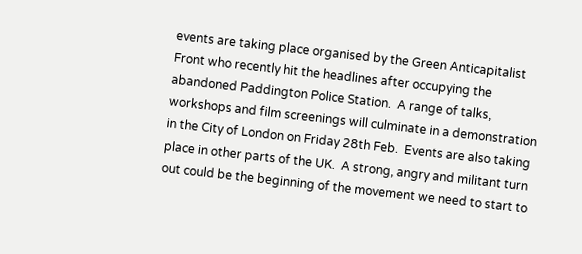events are taking place organised by the Green Anticapitalist Front who recently hit the headlines after occupying the abandoned Paddington Police Station.  A range of talks, workshops and film screenings will culminate in a demonstration in the City of London on Friday 28th Feb.  Events are also taking place in other parts of the UK.  A strong, angry and militant turn out could be the beginning of the movement we need to start to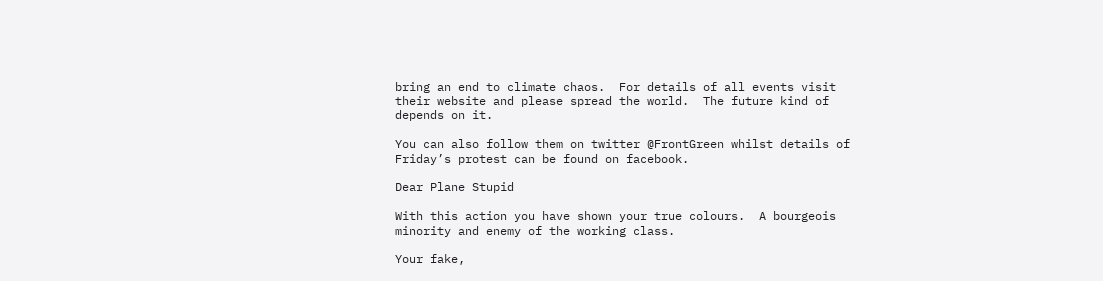bring an end to climate chaos.  For details of all events visit their website and please spread the world.  The future kind of depends on it.

You can also follow them on twitter @FrontGreen whilst details of Friday’s protest can be found on facebook.

Dear Plane Stupid

With this action you have shown your true colours.  A bourgeois minority and enemy of the working class.

Your fake,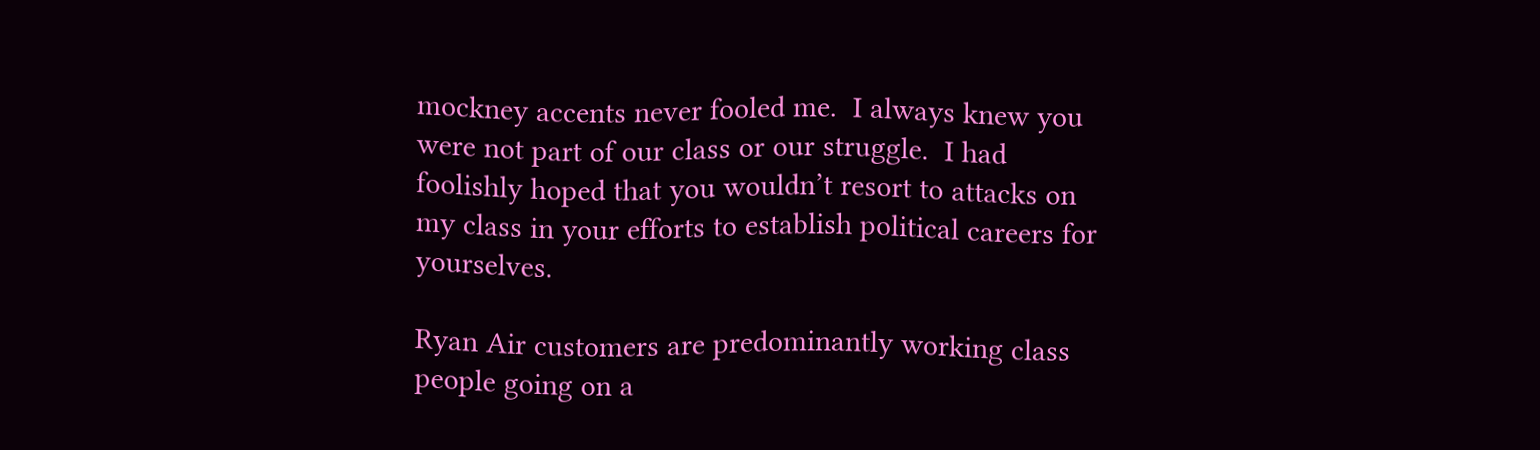mockney accents never fooled me.  I always knew you were not part of our class or our struggle.  I had foolishly hoped that you wouldn’t resort to attacks on my class in your efforts to establish political careers for yourselves.

Ryan Air customers are predominantly working class people going on a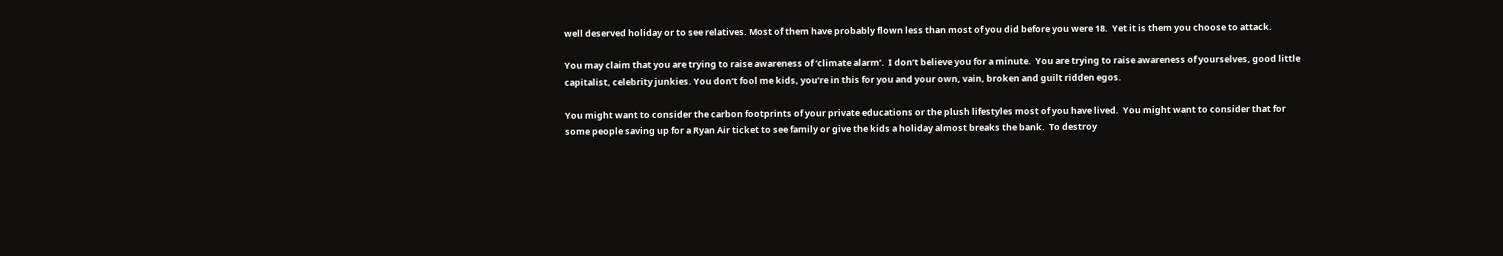well deserved holiday or to see relatives. Most of them have probably flown less than most of you did before you were 18.  Yet it is them you choose to attack.

You may claim that you are trying to raise awareness of ‘climate alarm’.  I don’t believe you for a minute.  You are trying to raise awareness of yourselves, good little capitalist, celebrity junkies. You don’t fool me kids, you’re in this for you and your own, vain, broken and guilt ridden egos.

You might want to consider the carbon footprints of your private educations or the plush lifestyles most of you have lived.  You might want to consider that for some people saving up for a Ryan Air ticket to see family or give the kids a holiday almost breaks the bank.  To destroy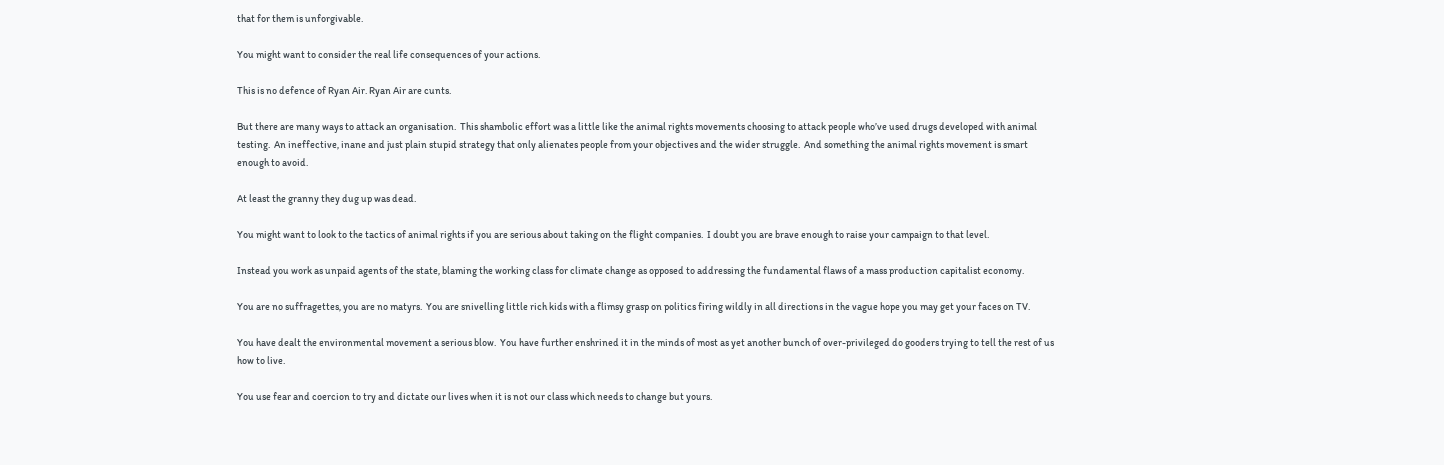that for them is unforgivable.

You might want to consider the real life consequences of your actions.

This is no defence of Ryan Air. Ryan Air are cunts.

But there are many ways to attack an organisation.  This shambolic effort was a little like the animal rights movements choosing to attack people who’ve used drugs developed with animal testing.  An ineffective, inane and just plain stupid strategy that only alienates people from your objectives and the wider struggle.  And something the animal rights movement is smart enough to avoid.

At least the granny they dug up was dead.

You might want to look to the tactics of animal rights if you are serious about taking on the flight companies.  I doubt you are brave enough to raise your campaign to that level.

Instead you work as unpaid agents of the state, blaming the working class for climate change as opposed to addressing the fundamental flaws of a mass production capitalist economy.

You are no suffragettes, you are no matyrs.  You are snivelling little rich kids with a flimsy grasp on politics firing wildly in all directions in the vague hope you may get your faces on TV.

You have dealt the environmental movement a serious blow.  You have further enshrined it in the minds of most as yet another bunch of over-privileged do gooders trying to tell the rest of us how to live.

You use fear and coercion to try and dictate our lives when it is not our class which needs to change but yours.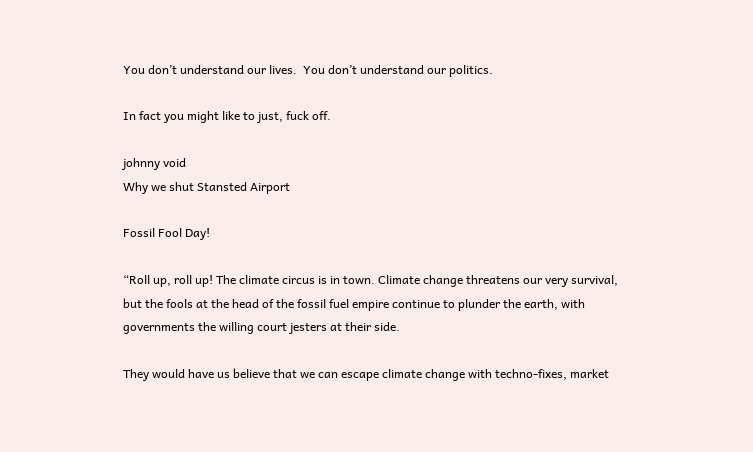You don’t understand our lives.  You don’t understand our politics.

In fact you might like to just, fuck off.

johnny void
Why we shut Stansted Airport

Fossil Fool Day!

“Roll up, roll up! The climate circus is in town. Climate change threatens our very survival, but the fools at the head of the fossil fuel empire continue to plunder the earth, with governments the willing court jesters at their side.

They would have us believe that we can escape climate change with techno-fixes, market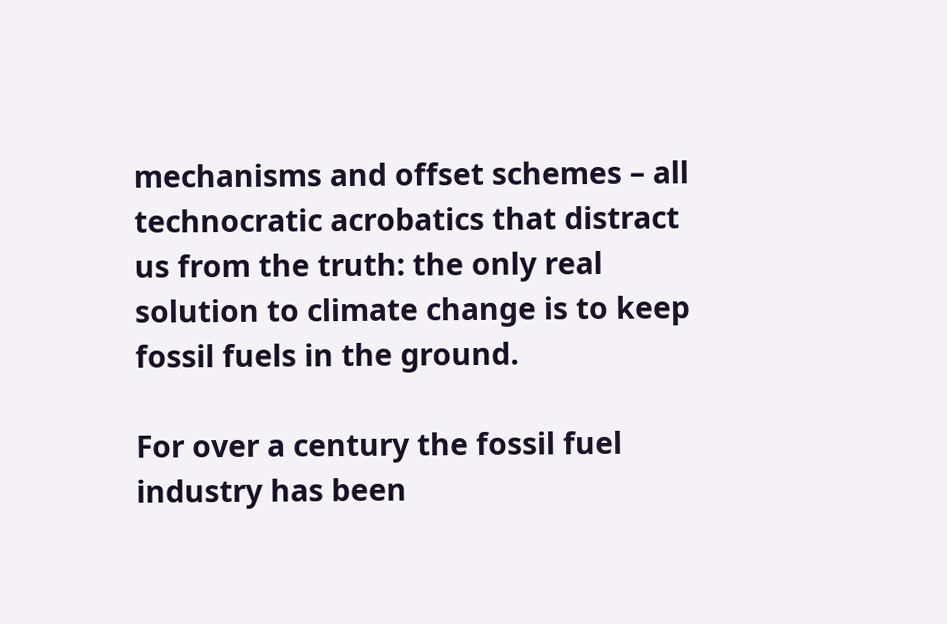mechanisms and offset schemes – all technocratic acrobatics that distract us from the truth: the only real solution to climate change is to keep fossil fuels in the ground.

For over a century the fossil fuel industry has been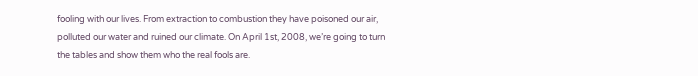fooling with our lives. From extraction to combustion they have poisoned our air, polluted our water and ruined our climate. On April 1st, 2008, we’re going to turn the tables and show them who the real fools are.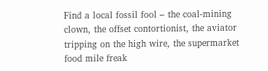Find a local fossil fool – the coal-mining clown, the offset contortionist, the aviator tripping on the high wire, the supermarket food mile freak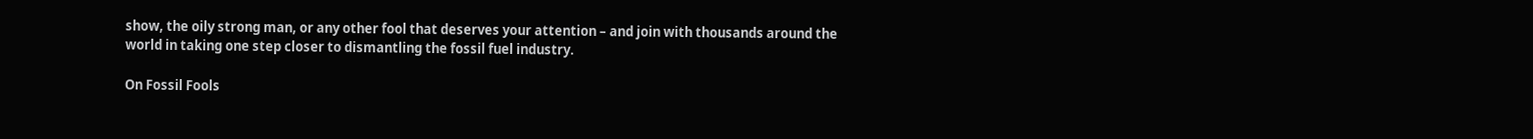show, the oily strong man, or any other fool that deserves your attention – and join with thousands around the world in taking one step closer to dismantling the fossil fuel industry.

On Fossil Fools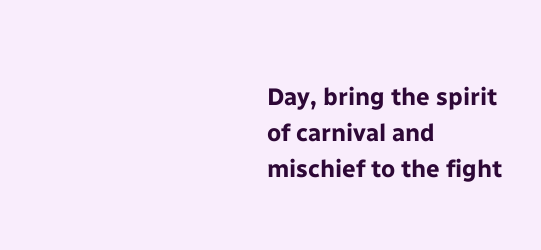Day, bring the spirit of carnival and mischief to the fight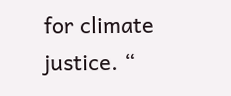for climate justice. “